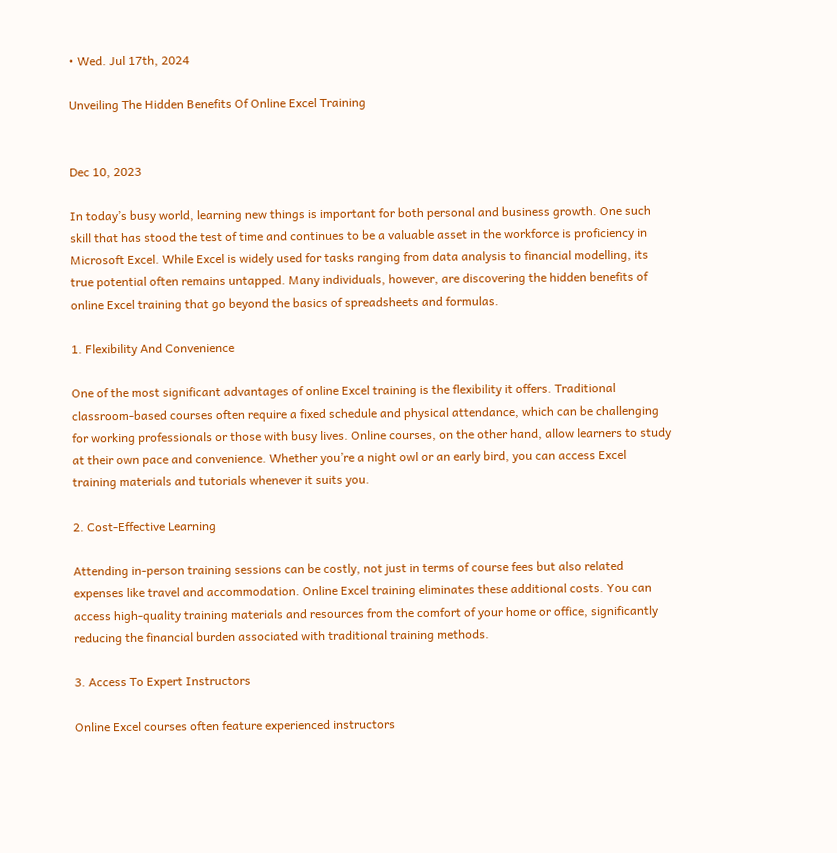• Wed. Jul 17th, 2024

Unveiling The Hidden Benefits Of Online Excel Training


Dec 10, 2023

In today’s busy world, learning new things is important for both personal and business growth. One such skill that has stood the test of time and continues to be a valuable asset in the workforce is proficiency in Microsoft Excel. While Excel is widely used for tasks ranging from data analysis to financial modelling, its true potential often remains untapped. Many individuals, however, are discovering the hidden benefits of online Excel training that go beyond the basics of spreadsheets and formulas.

1. Flexibility And Convenience

One of the most significant advantages of online Excel training is the flexibility it offers. Traditional classroom-based courses often require a fixed schedule and physical attendance, which can be challenging for working professionals or those with busy lives. Online courses, on the other hand, allow learners to study at their own pace and convenience. Whether you’re a night owl or an early bird, you can access Excel training materials and tutorials whenever it suits you.

2. Cost-Effective Learning

Attending in-person training sessions can be costly, not just in terms of course fees but also related expenses like travel and accommodation. Online Excel training eliminates these additional costs. You can access high-quality training materials and resources from the comfort of your home or office, significantly reducing the financial burden associated with traditional training methods.

3. Access To Expert Instructors

Online Excel courses often feature experienced instructors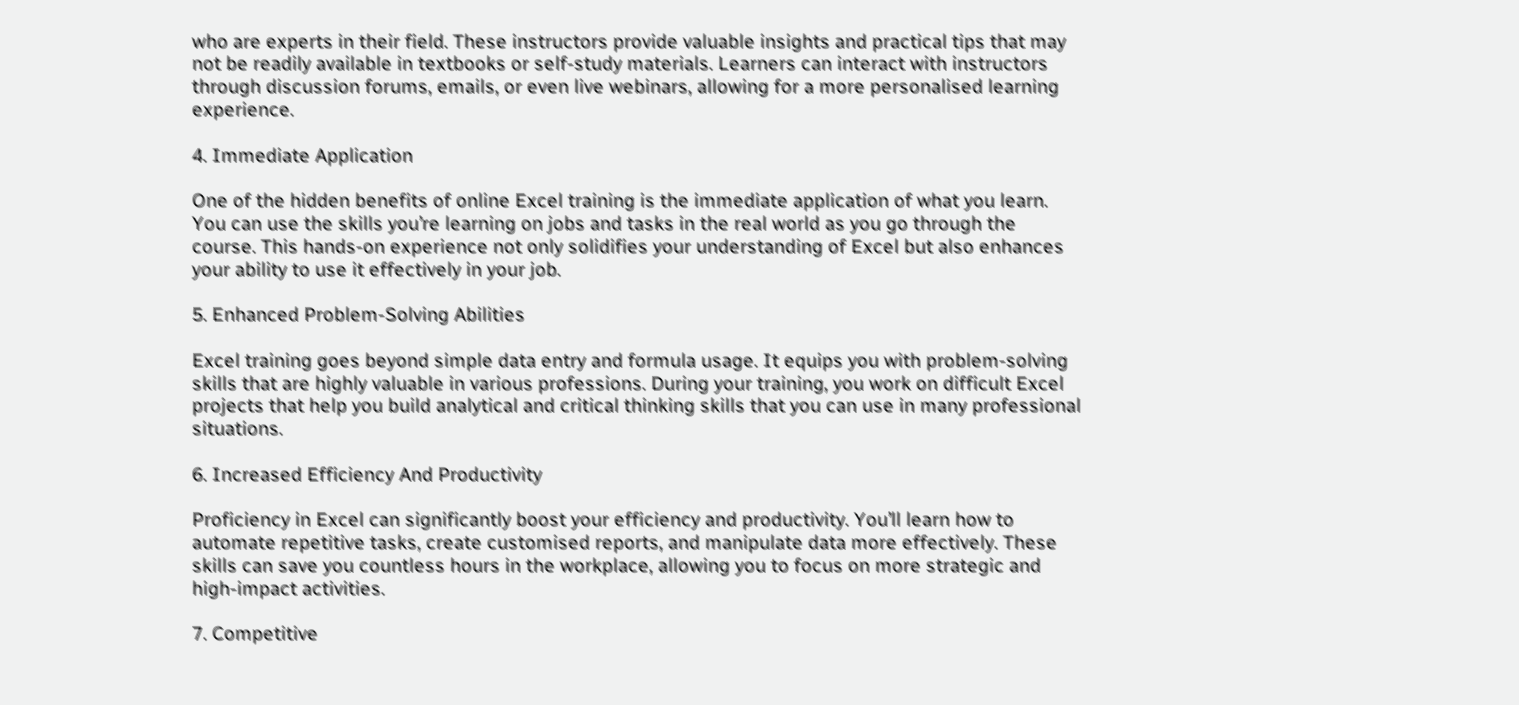who are experts in their field. These instructors provide valuable insights and practical tips that may not be readily available in textbooks or self-study materials. Learners can interact with instructors through discussion forums, emails, or even live webinars, allowing for a more personalised learning experience.

4. Immediate Application

One of the hidden benefits of online Excel training is the immediate application of what you learn. You can use the skills you’re learning on jobs and tasks in the real world as you go through the course. This hands-on experience not only solidifies your understanding of Excel but also enhances your ability to use it effectively in your job.

5. Enhanced Problem-Solving Abilities

Excel training goes beyond simple data entry and formula usage. It equips you with problem-solving skills that are highly valuable in various professions. During your training, you work on difficult Excel projects that help you build analytical and critical thinking skills that you can use in many professional situations.

6. Increased Efficiency And Productivity

Proficiency in Excel can significantly boost your efficiency and productivity. You’ll learn how to automate repetitive tasks, create customised reports, and manipulate data more effectively. These skills can save you countless hours in the workplace, allowing you to focus on more strategic and high-impact activities.

7. Competitive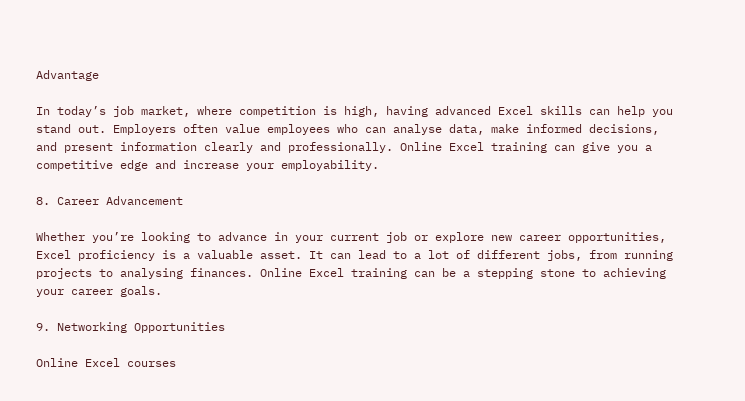Advantage

In today’s job market, where competition is high, having advanced Excel skills can help you stand out. Employers often value employees who can analyse data, make informed decisions, and present information clearly and professionally. Online Excel training can give you a competitive edge and increase your employability.

8. Career Advancement

Whether you’re looking to advance in your current job or explore new career opportunities, Excel proficiency is a valuable asset. It can lead to a lot of different jobs, from running projects to analysing finances. Online Excel training can be a stepping stone to achieving your career goals.

9. Networking Opportunities

Online Excel courses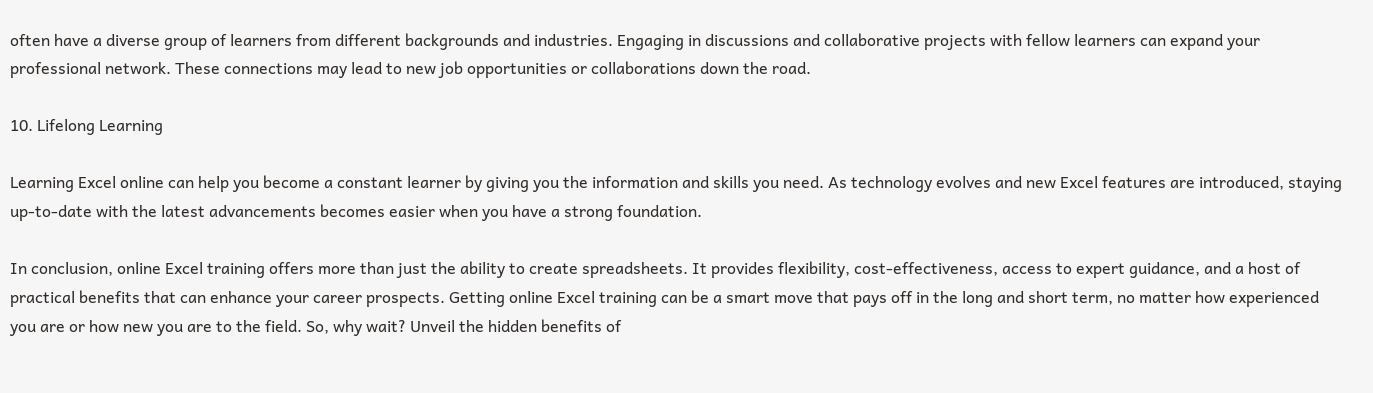often have a diverse group of learners from different backgrounds and industries. Engaging in discussions and collaborative projects with fellow learners can expand your professional network. These connections may lead to new job opportunities or collaborations down the road.

10. Lifelong Learning

Learning Excel online can help you become a constant learner by giving you the information and skills you need. As technology evolves and new Excel features are introduced, staying up-to-date with the latest advancements becomes easier when you have a strong foundation.

In conclusion, online Excel training offers more than just the ability to create spreadsheets. It provides flexibility, cost-effectiveness, access to expert guidance, and a host of practical benefits that can enhance your career prospects. Getting online Excel training can be a smart move that pays off in the long and short term, no matter how experienced you are or how new you are to the field. So, why wait? Unveil the hidden benefits of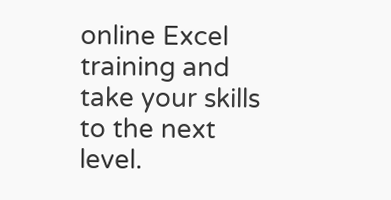online Excel training and take your skills to the next level.